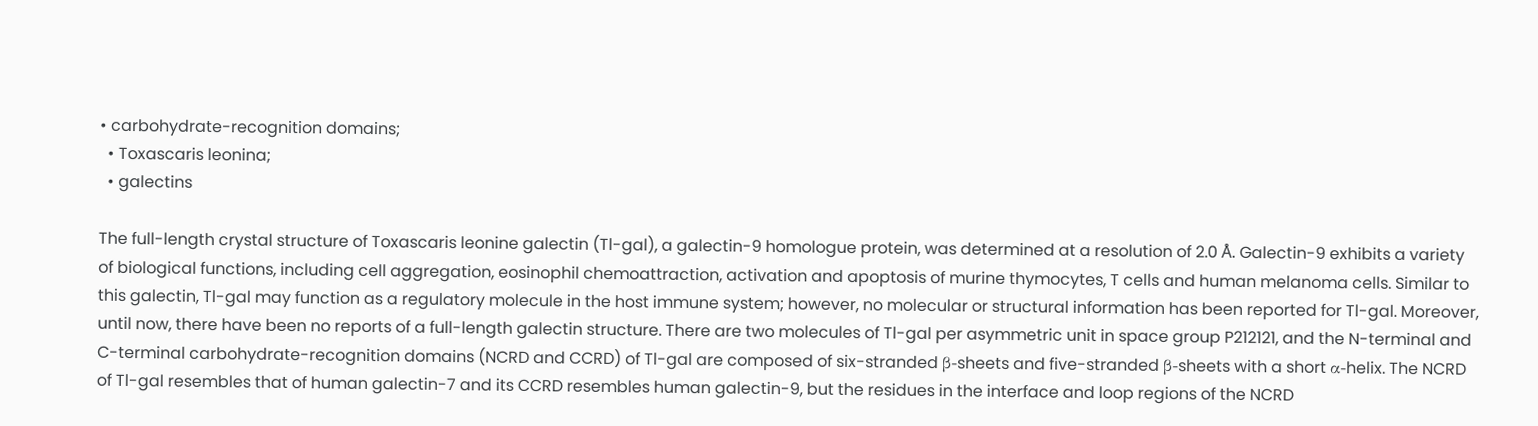• carbohydrate-recognition domains;
  • Toxascaris leonina;
  • galectins

The full-length crystal structure of Toxascaris leonine galectin (Tl-gal), a galectin-9 homologue protein, was determined at a resolution of 2.0 Å. Galectin-9 exhibits a variety of biological functions, including cell aggregation, eosinophil chemoattraction, activation and apoptosis of murine thymocytes, T cells and human melanoma cells. Similar to this galectin, Tl-gal may function as a regulatory molecule in the host immune system; however, no molecular or structural information has been reported for Tl-gal. Moreover, until now, there have been no reports of a full-length galectin structure. There are two molecules of Tl-gal per asymmetric unit in space group P212121, and the N-terminal and C-terminal carbohydrate-recognition domains (NCRD and CCRD) of Tl-gal are composed of six-stranded β-sheets and five-stranded β-sheets with a short α-helix. The NCRD of Tl-gal resembles that of human galectin-7 and its CCRD resembles human galectin-9, but the residues in the interface and loop regions of the NCRD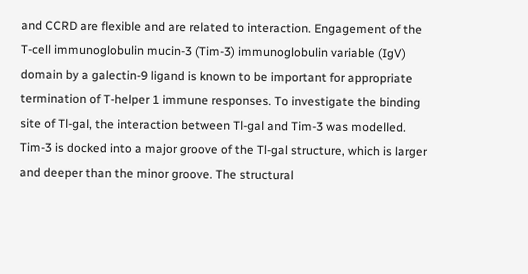and CCRD are flexible and are related to interaction. Engagement of the T-cell immunoglobulin mucin-3 (Tim-3) immunoglobulin variable (IgV) domain by a galectin-9 ligand is known to be important for appropriate termination of T-helper 1 immune responses. To investigate the binding site of Tl-gal, the interaction between Tl-gal and Tim-3 was modelled. Tim-3 is docked into a major groove of the Tl-gal structure, which is larger and deeper than the minor groove. The structural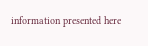information presented here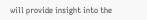will provide insight into the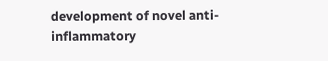development of novel anti-inflammatory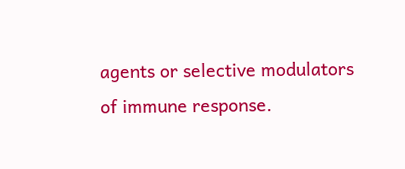agents or selective modulators of immune response.